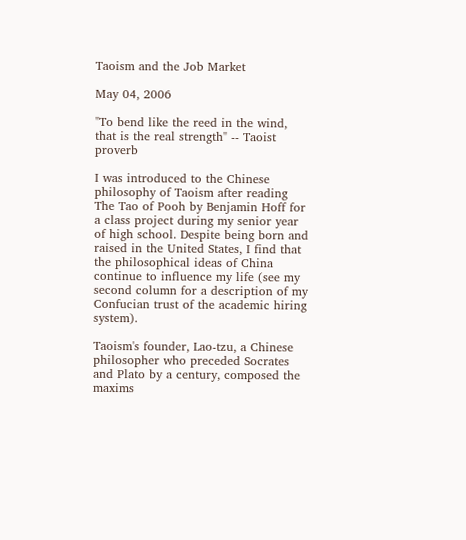Taoism and the Job Market

May 04, 2006

"To bend like the reed in the wind, that is the real strength" -- Taoist proverb

I was introduced to the Chinese philosophy of Taoism after reading The Tao of Pooh by Benjamin Hoff for a class project during my senior year of high school. Despite being born and raised in the United States, I find that the philosophical ideas of China continue to influence my life (see my second column for a description of my Confucian trust of the academic hiring system).

Taoism's founder, Lao-tzu, a Chinese philosopher who preceded Socrates and Plato by a century, composed the maxims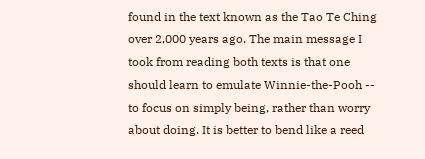found in the text known as the Tao Te Ching over 2,000 years ago. The main message I took from reading both texts is that one should learn to emulate Winnie-the-Pooh -- to focus on simply being, rather than worry about doing. It is better to bend like a reed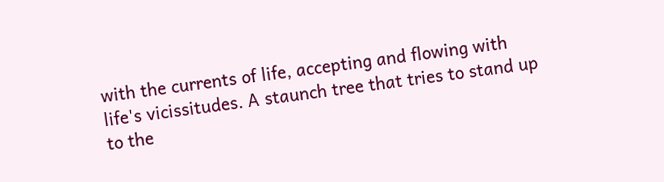with the currents of life, accepting and flowing with life's vicissitudes. A staunch tree that tries to stand up to the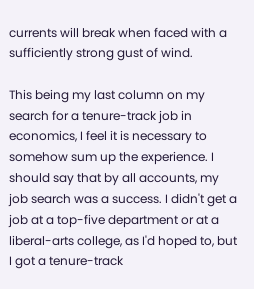currents will break when faced with a sufficiently strong gust of wind.

This being my last column on my search for a tenure-track job in economics, I feel it is necessary to somehow sum up the experience. I should say that by all accounts, my job search was a success. I didn't get a job at a top-five department or at a liberal-arts college, as I'd hoped to, but I got a tenure-track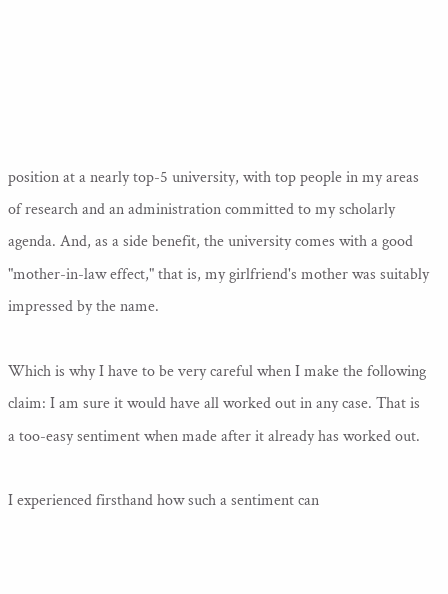position at a nearly top-5 university, with top people in my areas of research and an administration committed to my scholarly agenda. And, as a side benefit, the university comes with a good "mother-in-law effect," that is, my girlfriend's mother was suitably impressed by the name.

Which is why I have to be very careful when I make the following claim: I am sure it would have all worked out in any case. That is a too-easy sentiment when made after it already has worked out.

I experienced firsthand how such a sentiment can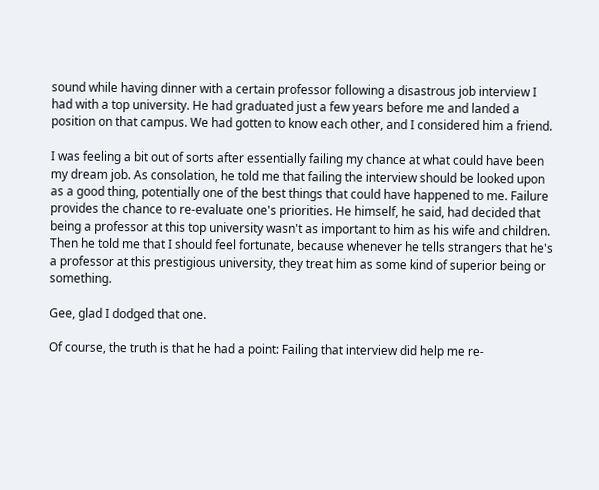sound while having dinner with a certain professor following a disastrous job interview I had with a top university. He had graduated just a few years before me and landed a position on that campus. We had gotten to know each other, and I considered him a friend.

I was feeling a bit out of sorts after essentially failing my chance at what could have been my dream job. As consolation, he told me that failing the interview should be looked upon as a good thing, potentially one of the best things that could have happened to me. Failure provides the chance to re-evaluate one's priorities. He himself, he said, had decided that being a professor at this top university wasn't as important to him as his wife and children. Then he told me that I should feel fortunate, because whenever he tells strangers that he's a professor at this prestigious university, they treat him as some kind of superior being or something.

Gee, glad I dodged that one.

Of course, the truth is that he had a point: Failing that interview did help me re-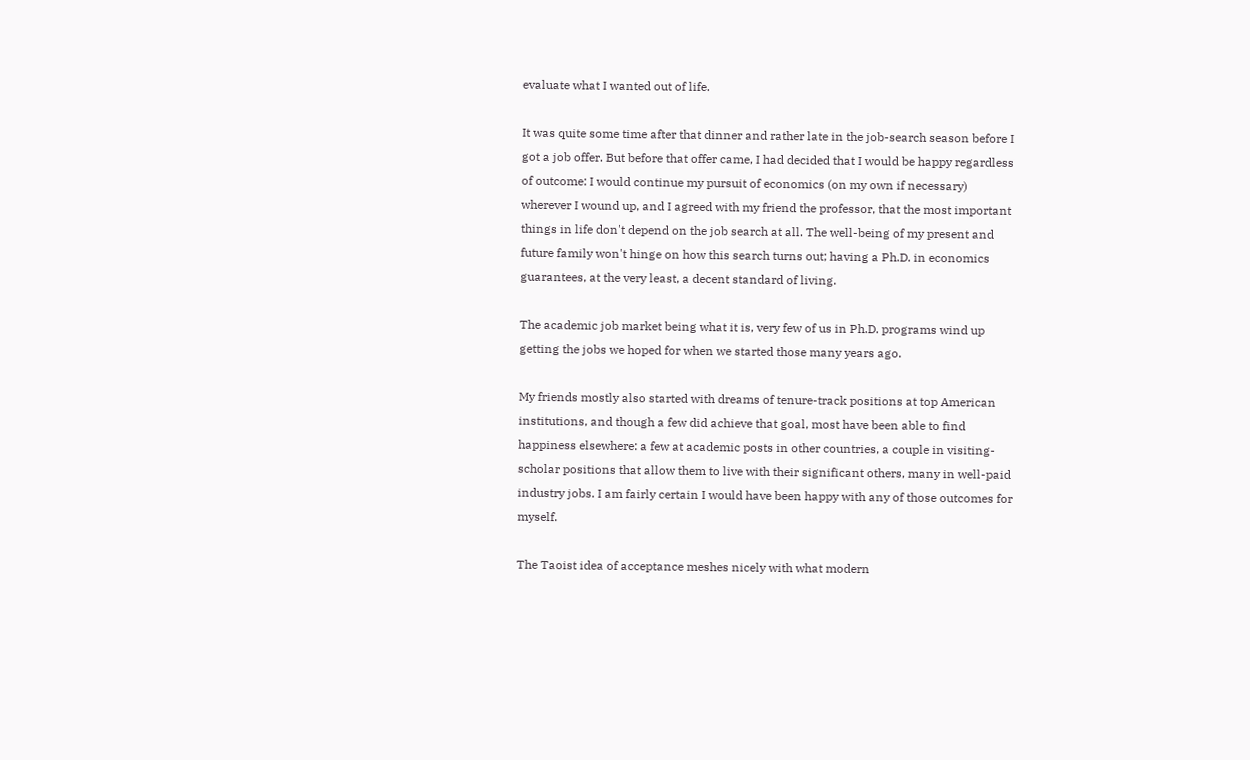evaluate what I wanted out of life.

It was quite some time after that dinner and rather late in the job-search season before I got a job offer. But before that offer came, I had decided that I would be happy regardless of outcome: I would continue my pursuit of economics (on my own if necessary) wherever I wound up, and I agreed with my friend the professor, that the most important things in life don't depend on the job search at all. The well-being of my present and future family won't hinge on how this search turns out; having a Ph.D. in economics guarantees, at the very least, a decent standard of living.

The academic job market being what it is, very few of us in Ph.D. programs wind up getting the jobs we hoped for when we started those many years ago.

My friends mostly also started with dreams of tenure-track positions at top American institutions, and though a few did achieve that goal, most have been able to find happiness elsewhere: a few at academic posts in other countries, a couple in visiting-scholar positions that allow them to live with their significant others, many in well-paid industry jobs. I am fairly certain I would have been happy with any of those outcomes for myself.

The Taoist idea of acceptance meshes nicely with what modern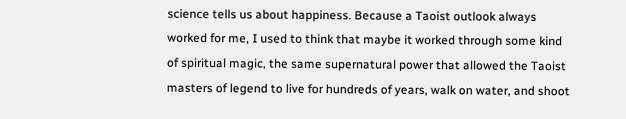science tells us about happiness. Because a Taoist outlook always worked for me, I used to think that maybe it worked through some kind of spiritual magic, the same supernatural power that allowed the Taoist masters of legend to live for hundreds of years, walk on water, and shoot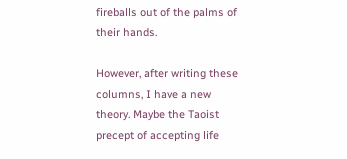fireballs out of the palms of their hands.

However, after writing these columns, I have a new theory. Maybe the Taoist precept of accepting life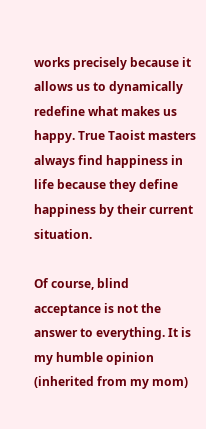works precisely because it allows us to dynamically redefine what makes us happy. True Taoist masters always find happiness in life because they define happiness by their current situation.

Of course, blind acceptance is not the answer to everything. It is my humble opinion (inherited from my mom)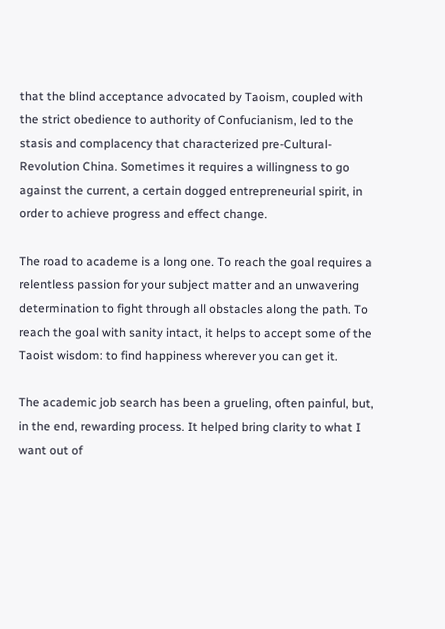that the blind acceptance advocated by Taoism, coupled with the strict obedience to authority of Confucianism, led to the stasis and complacency that characterized pre-Cultural-Revolution China. Sometimes it requires a willingness to go against the current, a certain dogged entrepreneurial spirit, in order to achieve progress and effect change.

The road to academe is a long one. To reach the goal requires a relentless passion for your subject matter and an unwavering determination to fight through all obstacles along the path. To reach the goal with sanity intact, it helps to accept some of the Taoist wisdom: to find happiness wherever you can get it.

The academic job search has been a grueling, often painful, but, in the end, rewarding process. It helped bring clarity to what I want out of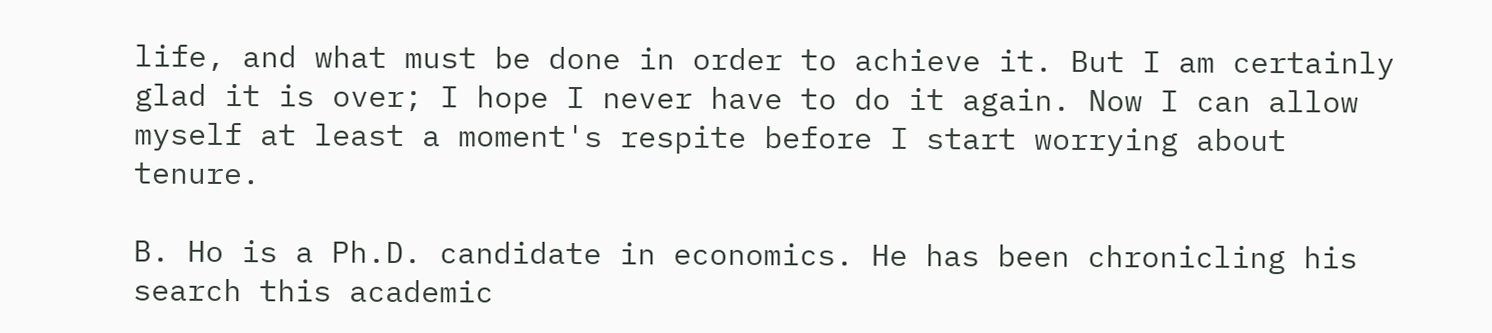life, and what must be done in order to achieve it. But I am certainly glad it is over; I hope I never have to do it again. Now I can allow myself at least a moment's respite before I start worrying about tenure.

B. Ho is a Ph.D. candidate in economics. He has been chronicling his search this academic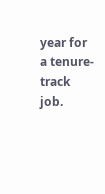year for a tenure-track job.